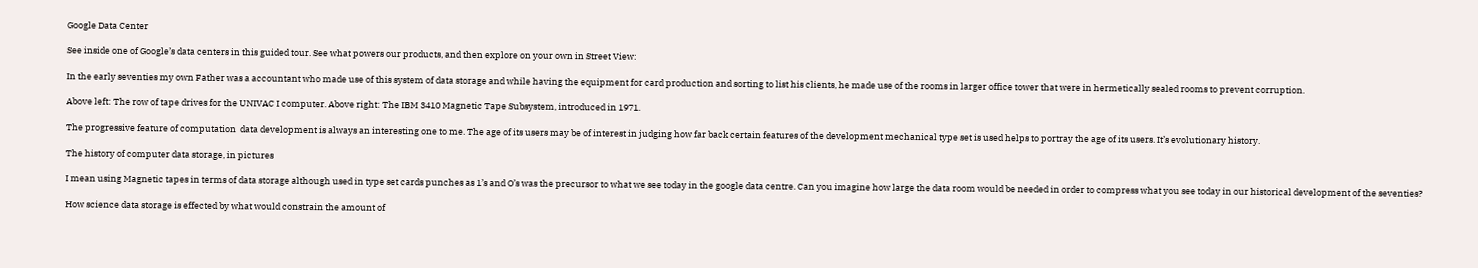Google Data Center

See inside one of Google’s data centers in this guided tour. See what powers our products, and then explore on your own in Street View:

In the early seventies my own Father was a accountant who made use of this system of data storage and while having the equipment for card production and sorting to list his clients, he made use of the rooms in larger office tower that were in hermetically sealed rooms to prevent corruption.

Above left: The row of tape drives for the UNIVAC I computer. Above right: The IBM 3410 Magnetic Tape Subsystem, introduced in 1971.

The progressive feature of computation  data development is always an interesting one to me. The age of its users may be of interest in judging how far back certain features of the development mechanical type set is used helps to portray the age of its users. It’s evolutionary history.

The history of computer data storage, in pictures

I mean using Magnetic tapes in terms of data storage although used in type set cards punches as 1’s and O’s was the precursor to what we see today in the google data centre. Can you imagine how large the data room would be needed in order to compress what you see today in our historical development of the seventies?

How science data storage is effected by what would constrain the amount of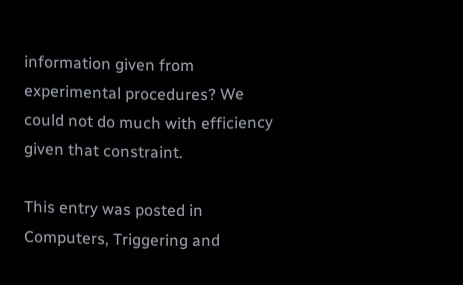information given from experimental procedures? We could not do much with efficiency given that constraint.

This entry was posted in Computers, Triggering and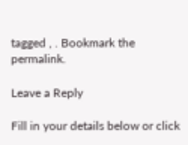tagged , . Bookmark the permalink.

Leave a Reply

Fill in your details below or click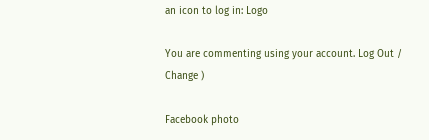an icon to log in: Logo

You are commenting using your account. Log Out /  Change )

Facebook photo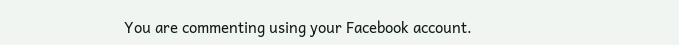You are commenting using your Facebook account.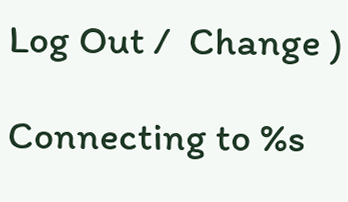Log Out /  Change )

Connecting to %s